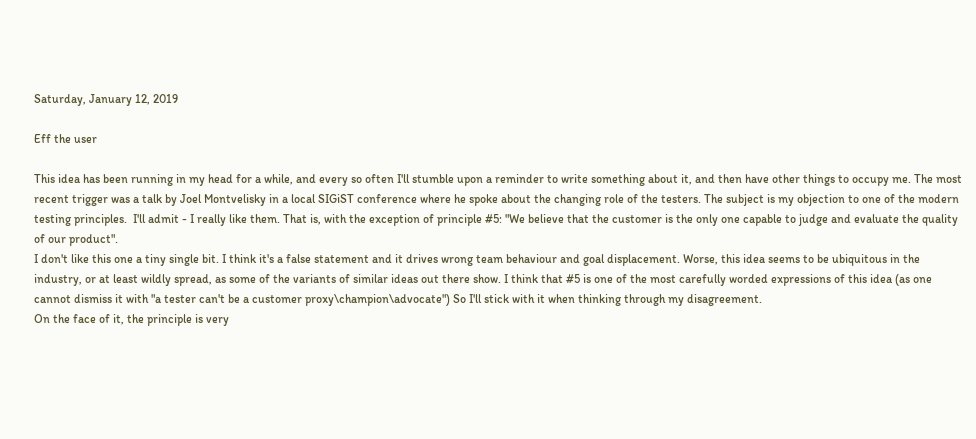Saturday, January 12, 2019

Eff the user

This idea has been running in my head for a while, and every so often I'll stumble upon a reminder to write something about it, and then have other things to occupy me. The most recent trigger was a talk by Joel Montvelisky in a local SIGiST conference where he spoke about the changing role of the testers. The subject is my objection to one of the modern testing principles.  I'll admit - I really like them. That is, with the exception of principle #5: "We believe that the customer is the only one capable to judge and evaluate the quality of our product".
I don't like this one a tiny single bit. I think it's a false statement and it drives wrong team behaviour and goal displacement. Worse, this idea seems to be ubiquitous in the industry, or at least wildly spread, as some of the variants of similar ideas out there show. I think that #5 is one of the most carefully worded expressions of this idea (as one cannot dismiss it with "a tester can't be a customer proxy\champion\advocate") So I'll stick with it when thinking through my disagreement.
On the face of it, the principle is very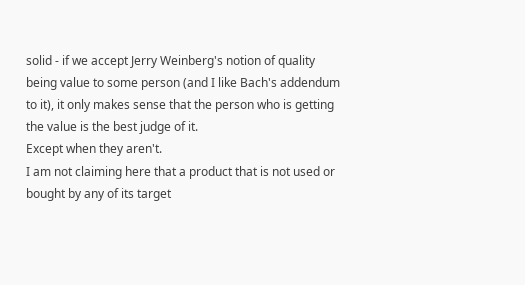solid - if we accept Jerry Weinberg's notion of quality being value to some person (and I like Bach's addendum to it), it only makes sense that the person who is getting the value is the best judge of it.
Except when they aren't.
I am not claiming here that a product that is not used or bought by any of its target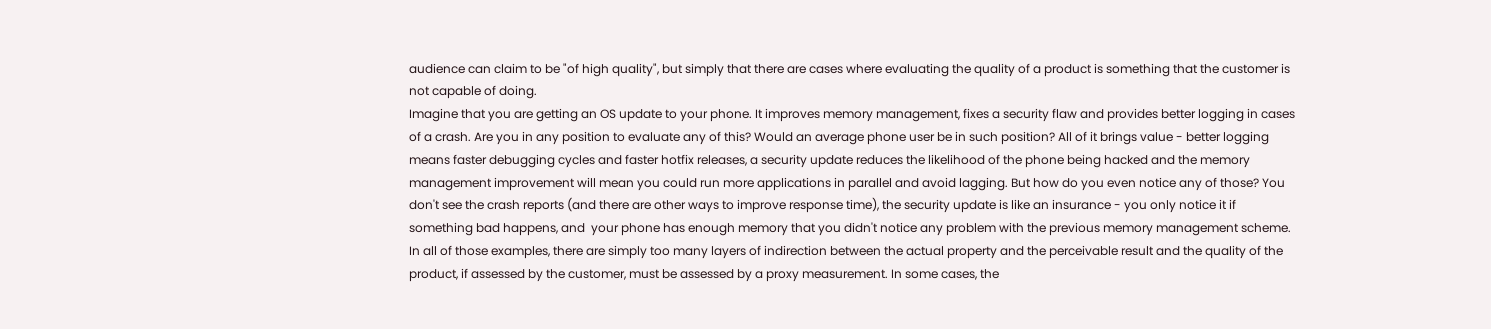audience can claim to be "of high quality", but simply that there are cases where evaluating the quality of a product is something that the customer is not capable of doing.
Imagine that you are getting an OS update to your phone. It improves memory management, fixes a security flaw and provides better logging in cases of a crash. Are you in any position to evaluate any of this? Would an average phone user be in such position? All of it brings value - better logging means faster debugging cycles and faster hotfix releases, a security update reduces the likelihood of the phone being hacked and the memory management improvement will mean you could run more applications in parallel and avoid lagging. But how do you even notice any of those? You don't see the crash reports (and there are other ways to improve response time), the security update is like an insurance - you only notice it if something bad happens, and  your phone has enough memory that you didn't notice any problem with the previous memory management scheme. In all of those examples, there are simply too many layers of indirection between the actual property and the perceivable result and the quality of the product, if assessed by the customer, must be assessed by a proxy measurement. In some cases, the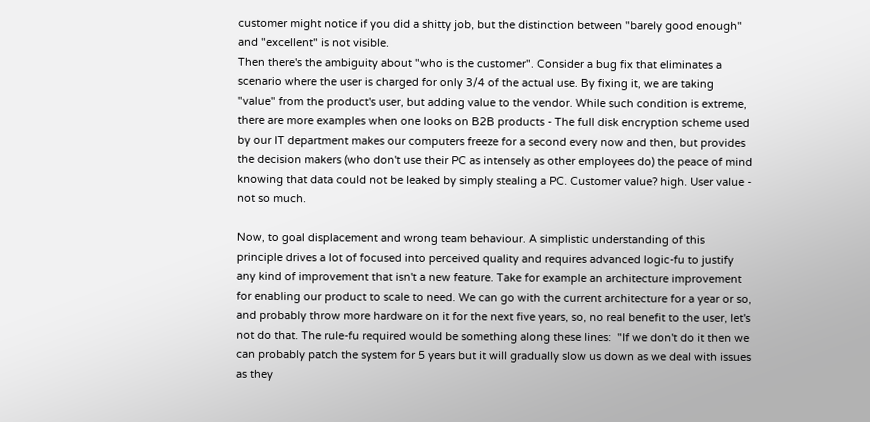customer might notice if you did a shitty job, but the distinction between "barely good enough" and "excellent" is not visible.
Then there's the ambiguity about "who is the customer". Consider a bug fix that eliminates a scenario where the user is charged for only 3/4 of the actual use. By fixing it, we are taking "value" from the product's user, but adding value to the vendor. While such condition is extreme, there are more examples when one looks on B2B products - The full disk encryption scheme used by our IT department makes our computers freeze for a second every now and then, but provides the decision makers (who don't use their PC as intensely as other employees do) the peace of mind knowing that data could not be leaked by simply stealing a PC. Customer value? high. User value - not so much.

Now, to goal displacement and wrong team behaviour. A simplistic understanding of this principle drives a lot of focused into perceived quality and requires advanced logic-fu to justify any kind of improvement that isn't a new feature. Take for example an architecture improvement for enabling our product to scale to need. We can go with the current architecture for a year or so, and probably throw more hardware on it for the next five years, so, no real benefit to the user, let's not do that. The rule-fu required would be something along these lines:  "If we don't do it then we can probably patch the system for 5 years but it will gradually slow us down as we deal with issues as they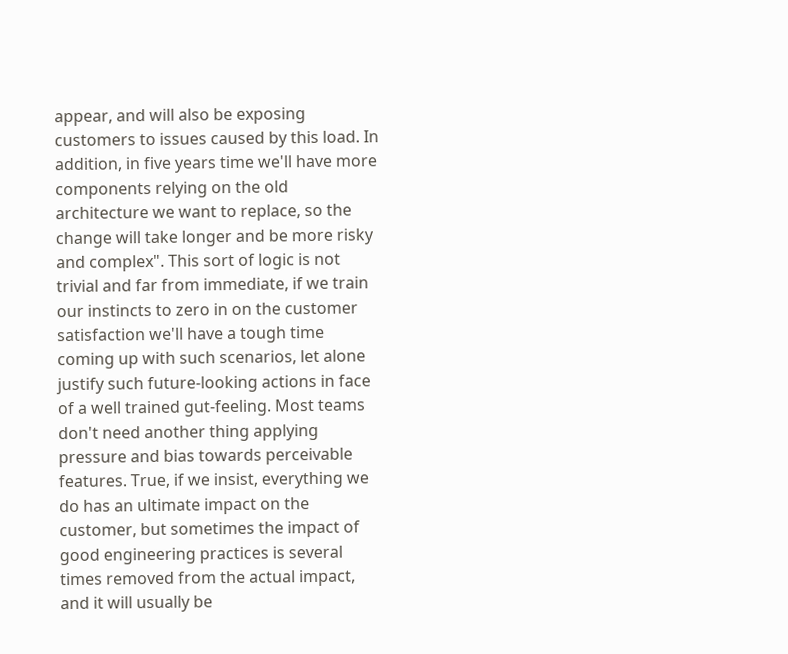appear, and will also be exposing customers to issues caused by this load. In addition, in five years time we'll have more components relying on the old architecture we want to replace, so the change will take longer and be more risky and complex". This sort of logic is not trivial and far from immediate, if we train our instincts to zero in on the customer satisfaction we'll have a tough time coming up with such scenarios, let alone justify such future-looking actions in face of a well trained gut-feeling. Most teams don't need another thing applying pressure and bias towards perceivable features. True, if we insist, everything we do has an ultimate impact on the customer, but sometimes the impact of good engineering practices is several times removed from the actual impact, and it will usually be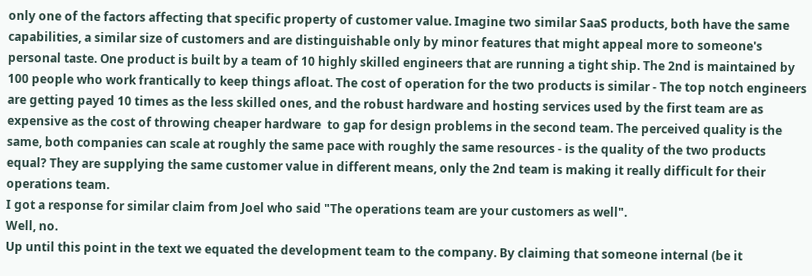only one of the factors affecting that specific property of customer value. Imagine two similar SaaS products, both have the same capabilities, a similar size of customers and are distinguishable only by minor features that might appeal more to someone's personal taste. One product is built by a team of 10 highly skilled engineers that are running a tight ship. The 2nd is maintained by 100 people who work frantically to keep things afloat. The cost of operation for the two products is similar - The top notch engineers are getting payed 10 times as the less skilled ones, and the robust hardware and hosting services used by the first team are as expensive as the cost of throwing cheaper hardware  to gap for design problems in the second team. The perceived quality is the same, both companies can scale at roughly the same pace with roughly the same resources - is the quality of the two products equal? They are supplying the same customer value in different means, only the 2nd team is making it really difficult for their operations team.
I got a response for similar claim from Joel who said "The operations team are your customers as well".
Well, no.
Up until this point in the text we equated the development team to the company. By claiming that someone internal (be it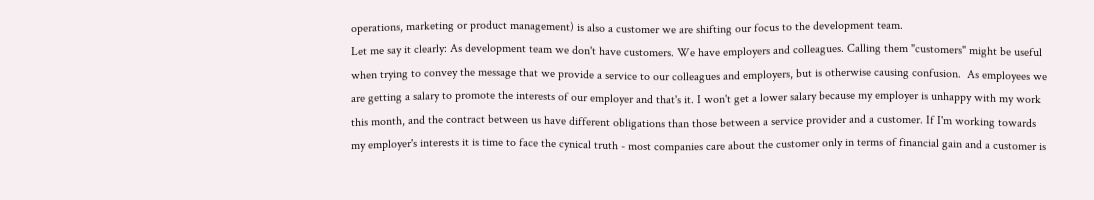operations, marketing or product management) is also a customer we are shifting our focus to the development team.
Let me say it clearly: As development team we don't have customers. We have employers and colleagues. Calling them "customers" might be useful when trying to convey the message that we provide a service to our colleagues and employers, but is otherwise causing confusion.  As employees we are getting a salary to promote the interests of our employer and that's it. I won't get a lower salary because my employer is unhappy with my work this month, and the contract between us have different obligations than those between a service provider and a customer. If I'm working towards my employer's interests it is time to face the cynical truth - most companies care about the customer only in terms of financial gain and a customer is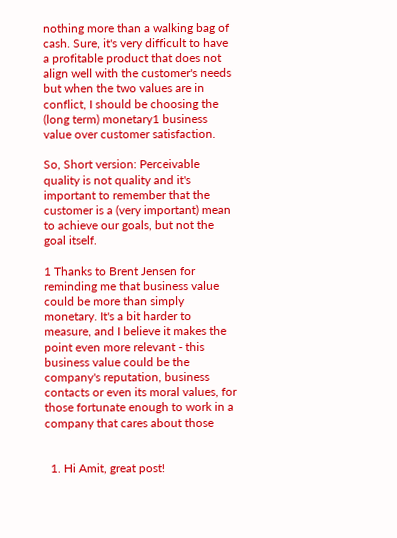nothing more than a walking bag of cash. Sure, it's very difficult to have a profitable product that does not align well with the customer's needs but when the two values are in conflict, I should be choosing the (long term) monetary1 business value over customer satisfaction.

So, Short version: Perceivable quality is not quality and it's important to remember that the customer is a (very important) mean to achieve our goals, but not the goal itself.

1 Thanks to Brent Jensen for reminding me that business value could be more than simply monetary. It's a bit harder to measure, and I believe it makes the point even more relevant - this business value could be the company's reputation, business contacts or even its moral values, for those fortunate enough to work in a company that cares about those


  1. Hi Amit, great post!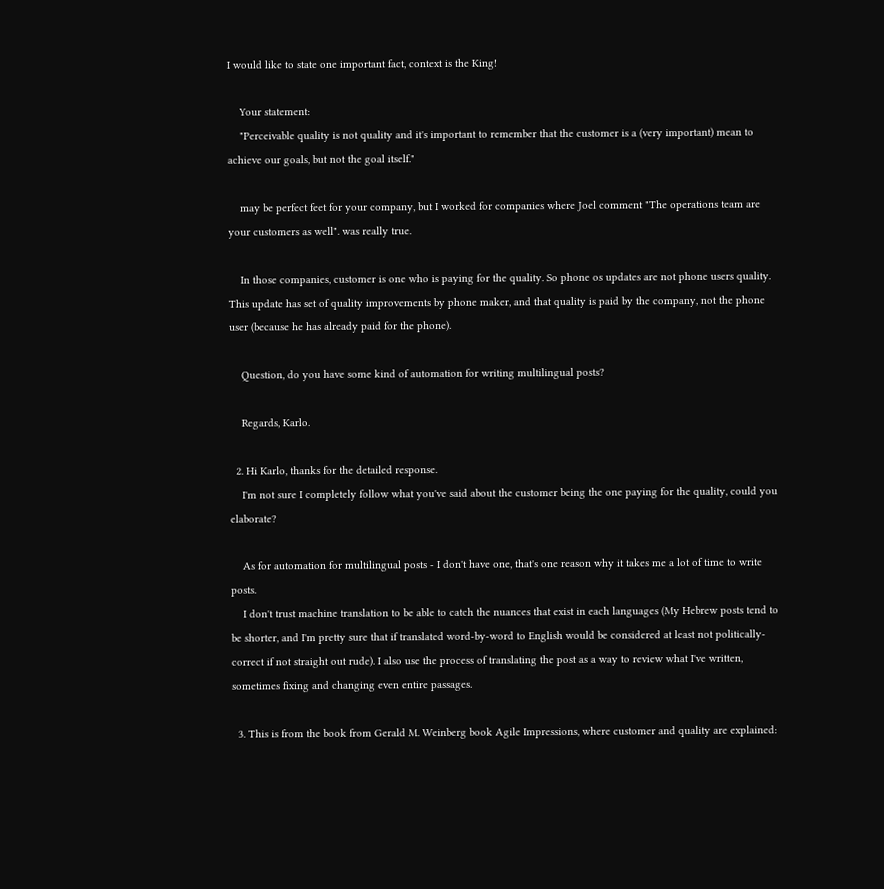I would like to state one important fact, context is the King!

    Your statement:
    "Perceivable quality is not quality and it's important to remember that the customer is a (very important) mean to achieve our goals, but not the goal itself."

    may be perfect feet for your company, but I worked for companies where Joel comment "The operations team are your customers as well". was really true.

    In those companies, customer is one who is paying for the quality. So phone os updates are not phone users quality. This update has set of quality improvements by phone maker, and that quality is paid by the company, not the phone user (because he has already paid for the phone).

    Question, do you have some kind of automation for writing multilingual posts?

    Regards, Karlo.

  2. Hi Karlo, thanks for the detailed response.
    I'm not sure I completely follow what you've said about the customer being the one paying for the quality, could you elaborate?

    As for automation for multilingual posts - I don't have one, that's one reason why it takes me a lot of time to write posts.
    I don't trust machine translation to be able to catch the nuances that exist in each languages (My Hebrew posts tend to be shorter, and I'm pretty sure that if translated word-by-word to English would be considered at least not politically-correct if not straight out rude). I also use the process of translating the post as a way to review what I've written, sometimes fixing and changing even entire passages.

  3. This is from the book from Gerald M. Weinberg book Agile Impressions, where customer and quality are explained: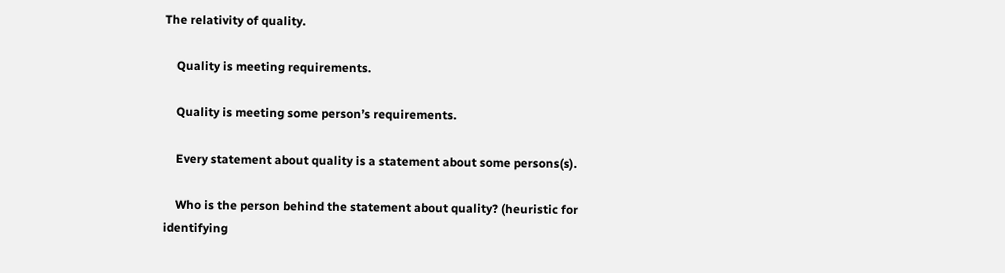The relativity of quality.

    Quality is meeting requirements.

    Quality is meeting some person’s requirements.

    Every statement about quality is a statement about some persons(s).

    Who is the person behind the statement about quality? (heuristic for identifying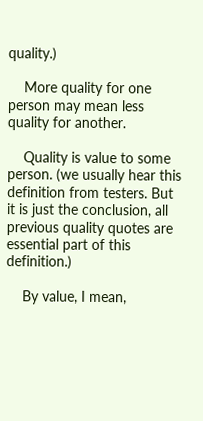quality.)

    More quality for one person may mean less quality for another.

    Quality is value to some person. (we usually hear this definition from testers. But it is just the conclusion, all previous quality quotes are essential part of this definition.)

    By value, I mean,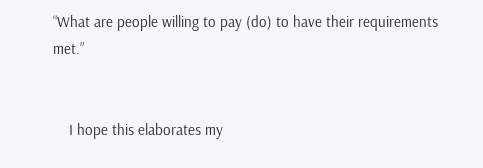“What are people willing to pay (do) to have their requirements met.”


    I hope this elaborates my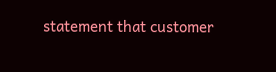statement that customer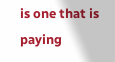is one that is paying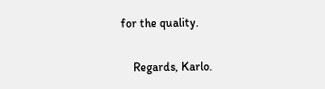for the quality.

    Regards, Karlo.